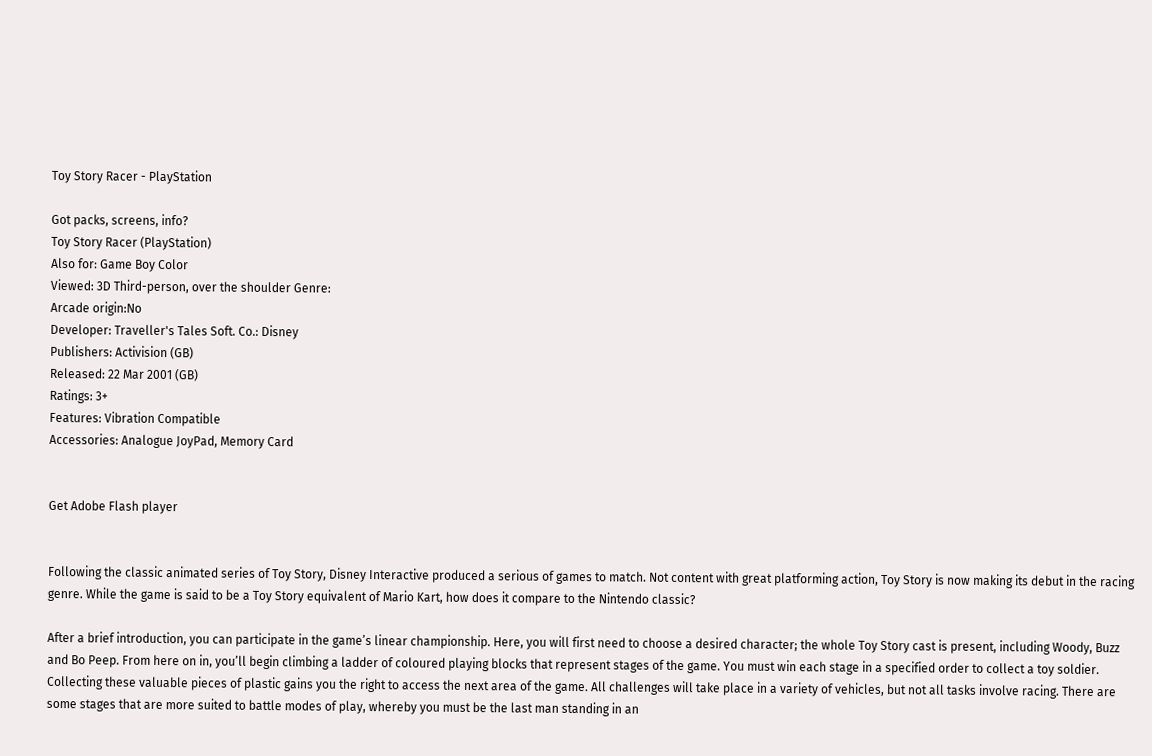Toy Story Racer - PlayStation

Got packs, screens, info?
Toy Story Racer (PlayStation)
Also for: Game Boy Color
Viewed: 3D Third-person, over the shoulder Genre:
Arcade origin:No
Developer: Traveller's Tales Soft. Co.: Disney
Publishers: Activision (GB)
Released: 22 Mar 2001 (GB)
Ratings: 3+
Features: Vibration Compatible
Accessories: Analogue JoyPad, Memory Card


Get Adobe Flash player


Following the classic animated series of Toy Story, Disney Interactive produced a serious of games to match. Not content with great platforming action, Toy Story is now making its debut in the racing genre. While the game is said to be a Toy Story equivalent of Mario Kart, how does it compare to the Nintendo classic?

After a brief introduction, you can participate in the game’s linear championship. Here, you will first need to choose a desired character; the whole Toy Story cast is present, including Woody, Buzz and Bo Peep. From here on in, you’ll begin climbing a ladder of coloured playing blocks that represent stages of the game. You must win each stage in a specified order to collect a toy soldier. Collecting these valuable pieces of plastic gains you the right to access the next area of the game. All challenges will take place in a variety of vehicles, but not all tasks involve racing. There are some stages that are more suited to battle modes of play, whereby you must be the last man standing in an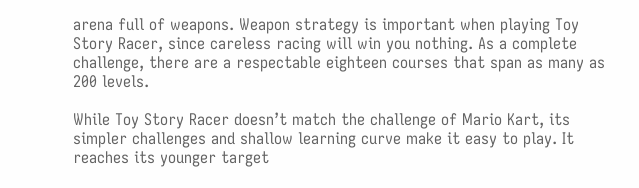arena full of weapons. Weapon strategy is important when playing Toy Story Racer, since careless racing will win you nothing. As a complete challenge, there are a respectable eighteen courses that span as many as 200 levels.

While Toy Story Racer doesn’t match the challenge of Mario Kart, its simpler challenges and shallow learning curve make it easy to play. It reaches its younger target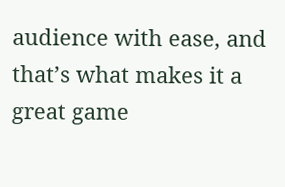audience with ease, and that’s what makes it a great game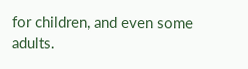for children, and even some adults.